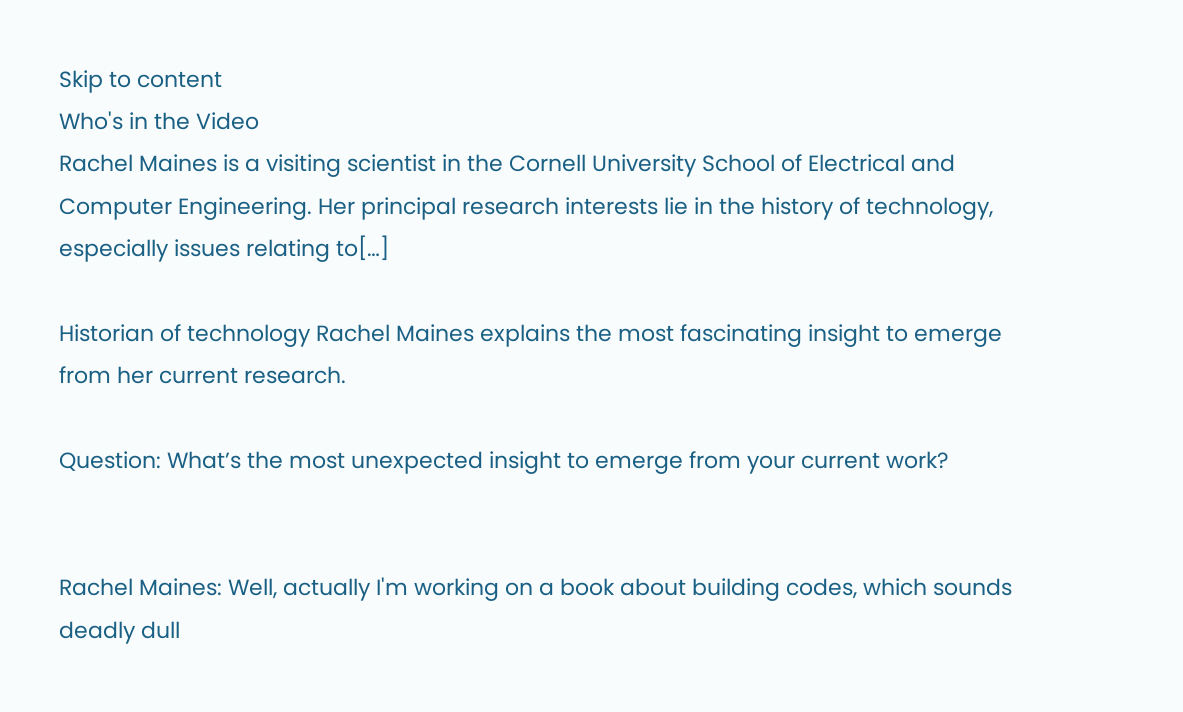Skip to content
Who's in the Video
Rachel Maines is a visiting scientist in the Cornell University School of Electrical and Computer Engineering. Her principal research interests lie in the history of technology, especially issues relating to[…]

Historian of technology Rachel Maines explains the most fascinating insight to emerge from her current research.

Question: What’s the most unexpected insight to emerge from your current work?


Rachel Maines: Well, actually I'm working on a book about building codes, which sounds deadly dull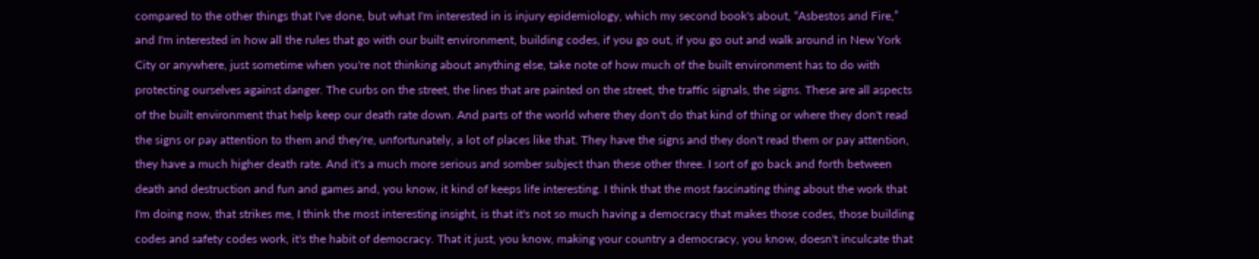compared to the other things that I've done, but what I'm interested in is injury epidemiology, which my second book's about, “Asbestos and Fire,” and I'm interested in how all the rules that go with our built environment, building codes, if you go out, if you go out and walk around in New York City or anywhere, just sometime when you're not thinking about anything else, take note of how much of the built environment has to do with protecting ourselves against danger. The curbs on the street, the lines that are painted on the street, the traffic signals, the signs. These are all aspects of the built environment that help keep our death rate down. And parts of the world where they don't do that kind of thing or where they don't read the signs or pay attention to them and they're, unfortunately, a lot of places like that. They have the signs and they don't read them or pay attention, they have a much higher death rate. And it's a much more serious and somber subject than these other three. I sort of go back and forth between death and destruction and fun and games and, you know, it kind of keeps life interesting. I think that the most fascinating thing about the work that I'm doing now, that strikes me, I think the most interesting insight, is that it's not so much having a democracy that makes those codes, those building codes and safety codes work, it's the habit of democracy. That it just, you know, making your country a democracy, you know, doesn't inculcate that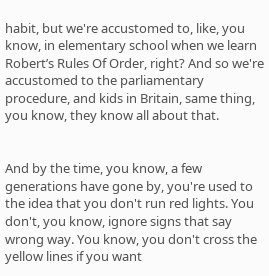habit, but we're accustomed to, like, you know, in elementary school when we learn Robert’s Rules Of Order, right? And so we're accustomed to the parliamentary procedure, and kids in Britain, same thing, you know, they know all about that.


And by the time, you know, a few generations have gone by, you're used to the idea that you don't run red lights. You don't, you know, ignore signs that say wrong way. You know, you don't cross the yellow lines if you want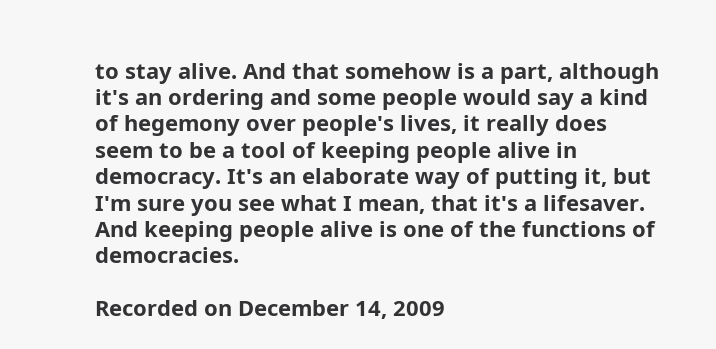to stay alive. And that somehow is a part, although it's an ordering and some people would say a kind of hegemony over people's lives, it really does seem to be a tool of keeping people alive in democracy. It's an elaborate way of putting it, but I'm sure you see what I mean, that it's a lifesaver. And keeping people alive is one of the functions of democracies.

Recorded on December 14, 2009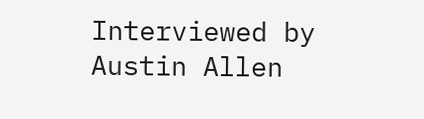Interviewed by Austin Allen